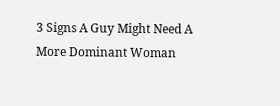3 Signs A Guy Might Need A More Dominant Woman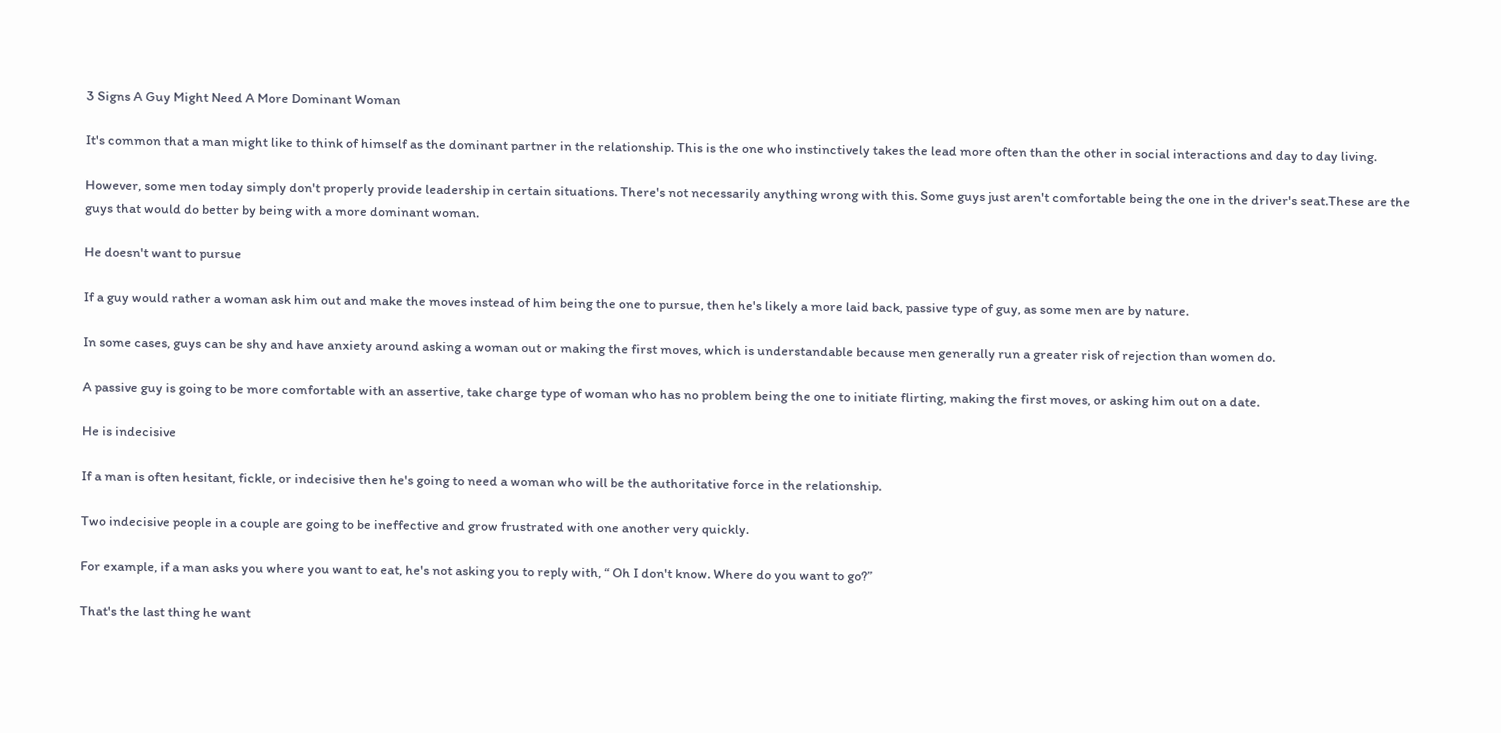3 Signs A Guy Might Need A More Dominant Woman

It's common that a man might like to think of himself as the dominant partner in the relationship. This is the one who instinctively takes the lead more often than the other in social interactions and day to day living.

However, some men today simply don't properly provide leadership in certain situations. There's not necessarily anything wrong with this. Some guys just aren't comfortable being the one in the driver's seat.These are the guys that would do better by being with a more dominant woman.

He doesn't want to pursue

If a guy would rather a woman ask him out and make the moves instead of him being the one to pursue, then he's likely a more laid back, passive type of guy, as some men are by nature.

In some cases, guys can be shy and have anxiety around asking a woman out or making the first moves, which is understandable because men generally run a greater risk of rejection than women do.

A passive guy is going to be more comfortable with an assertive, take charge type of woman who has no problem being the one to initiate flirting, making the first moves, or asking him out on a date.

He is indecisive

If a man is often hesitant, fickle, or indecisive then he's going to need a woman who will be the authoritative force in the relationship.

Two indecisive people in a couple are going to be ineffective and grow frustrated with one another very quickly.

For example, if a man asks you where you want to eat, he's not asking you to reply with, “ Oh I don't know. Where do you want to go?”

That's the last thing he want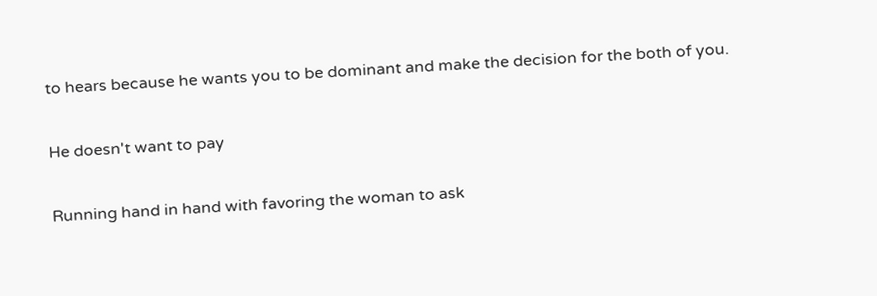to hears because he wants you to be dominant and make the decision for the both of you.

He doesn't want to pay

Running hand in hand with favoring the woman to ask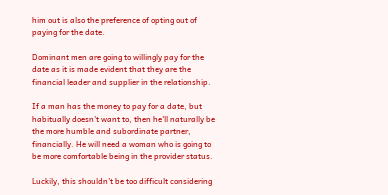him out is also the preference of opting out of paying for the date.

Dominant men are going to willingly pay for the date as it is made evident that they are the financial leader and supplier in the relationship.

If a man has the money to pay for a date, but habitually doesn't want to, then he'll naturally be the more humble and subordinate partner, financially. He will need a woman who is going to be more comfortable being in the provider status.

Luckily, this shouldn't be too difficult considering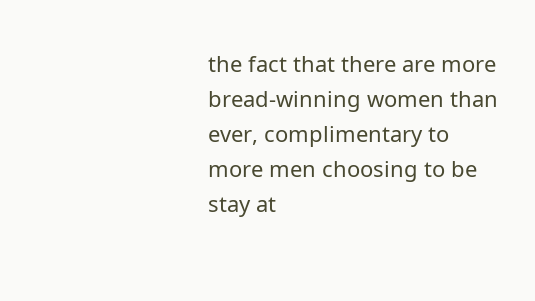the fact that there are more bread-winning women than ever, complimentary to more men choosing to be stay at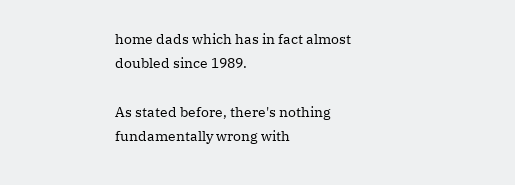home dads which has in fact almost doubled since 1989.

As stated before, there's nothing fundamentally wrong with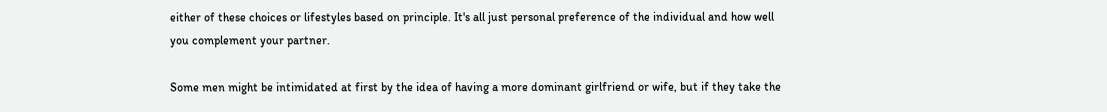either of these choices or lifestyles based on principle. It's all just personal preference of the individual and how well you complement your partner.

Some men might be intimidated at first by the idea of having a more dominant girlfriend or wife, but if they take the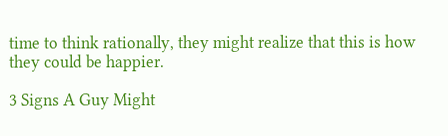time to think rationally, they might realize that this is how they could be happier.

3 Signs A Guy Might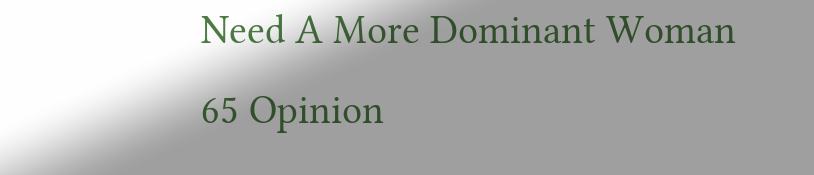Need A More Dominant Woman
65 Opinion